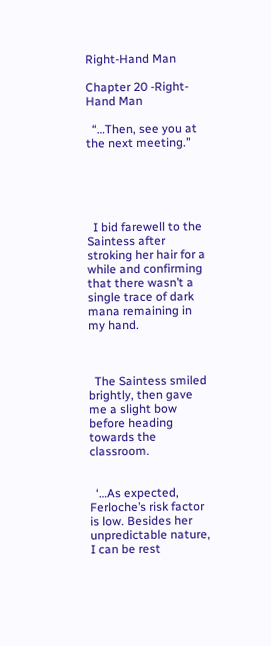Right-Hand Man

Chapter 20 -Right-Hand Man

  “…Then, see you at the next meeting.”





  I bid farewell to the Saintess after stroking her hair for a while and confirming that there wasn’t a single trace of dark mana remaining in my hand.



  The Saintess smiled brightly, then gave me a slight bow before heading towards the classroom.


  ‘…As expected, Ferloche’s risk factor is low. Besides her unpredictable nature, I can be rest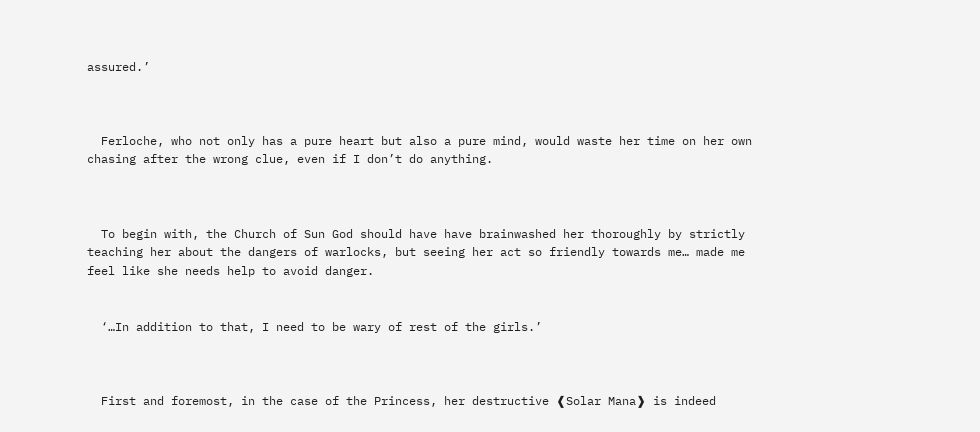assured.’



  Ferloche, who not only has a pure heart but also a pure mind, would waste her time on her own chasing after the wrong clue, even if I don’t do anything.



  To begin with, the Church of Sun God should have have brainwashed her thoroughly by strictly teaching her about the dangers of warlocks, but seeing her act so friendly towards me… made me feel like she needs help to avoid danger.


  ‘…In addition to that, I need to be wary of rest of the girls.’



  First and foremost, in the case of the Princess, her destructive ❰Solar Mana❱ is indeed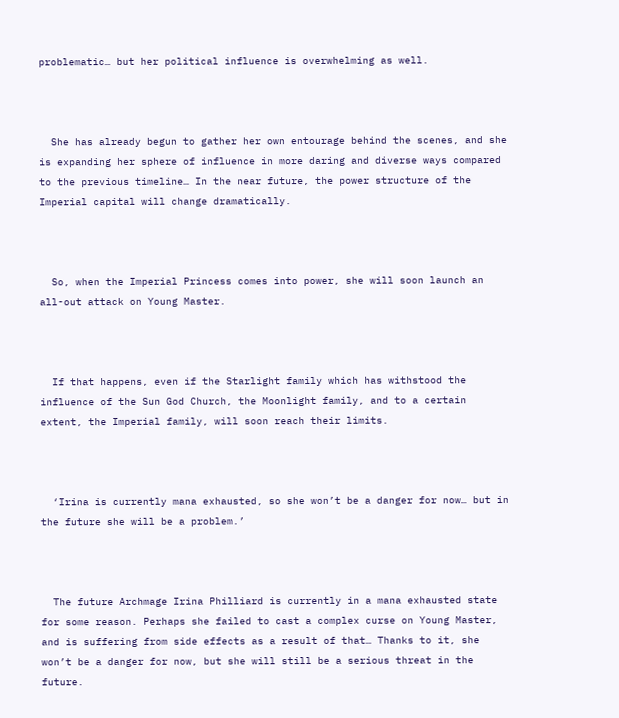problematic… but her political influence is overwhelming as well.



  She has already begun to gather her own entourage behind the scenes, and she is expanding her sphere of influence in more daring and diverse ways compared to the previous timeline… In the near future, the power structure of the Imperial capital will change dramatically.



  So, when the Imperial Princess comes into power, she will soon launch an all-out attack on Young Master.



  If that happens, even if the Starlight family which has withstood the influence of the Sun God Church, the Moonlight family, and to a certain extent, the Imperial family, will soon reach their limits.



  ‘Irina is currently mana exhausted, so she won’t be a danger for now… but in the future she will be a problem.’



  The future Archmage Irina Philliard is currently in a mana exhausted state for some reason. Perhaps she failed to cast a complex curse on Young Master, and is suffering from side effects as a result of that… Thanks to it, she won’t be a danger for now, but she will still be a serious threat in the future.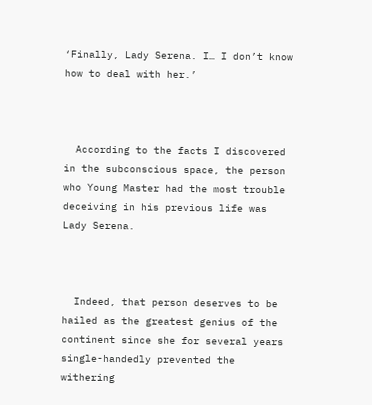‘Finally, Lady Serena. I… I don’t know how to deal with her.’



  According to the facts I discovered in the subconscious space, the person who Young Master had the most trouble deceiving in his previous life was Lady Serena.



  Indeed, that person deserves to be hailed as the greatest genius of the continent since she for several years single-handedly prevented the withering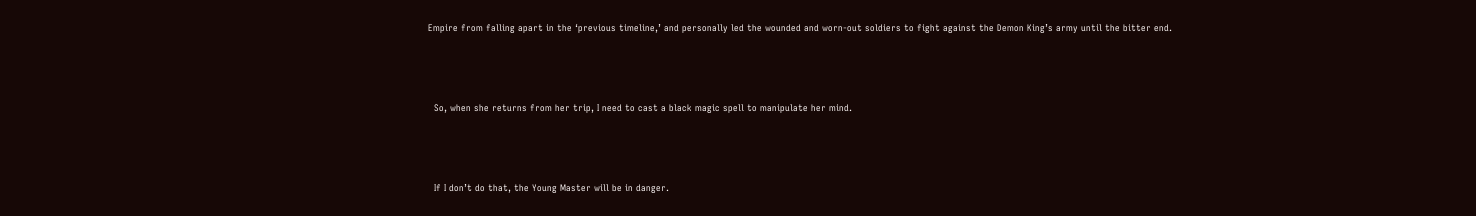Empire from falling apart in the ‘previous timeline,’ and personally led the wounded and worn-out soldiers to fight against the Demon King’s army until the bitter end.



  So, when she returns from her trip, I need to cast a black magic spell to manipulate her mind.



  If I don’t do that, the Young Master will be in danger.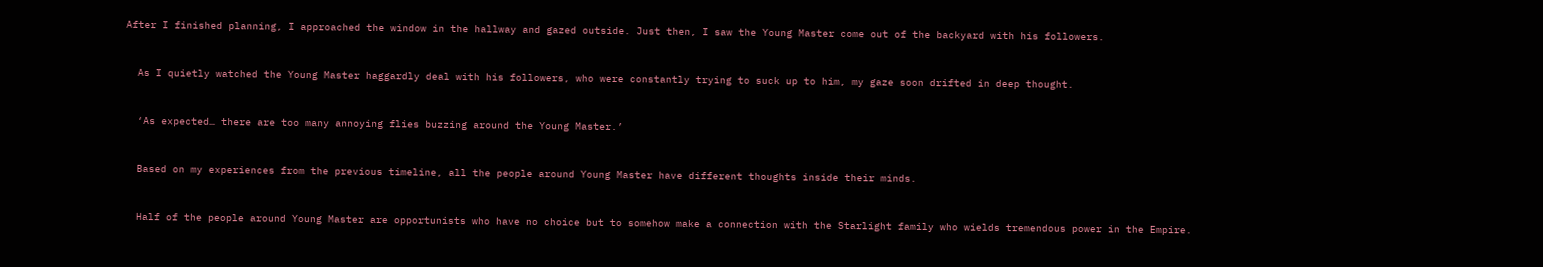After I finished planning, I approached the window in the hallway and gazed outside. Just then, I saw the Young Master come out of the backyard with his followers.



  As I quietly watched the Young Master haggardly deal with his followers, who were constantly trying to suck up to him, my gaze soon drifted in deep thought.



  ‘As expected… there are too many annoying flies buzzing around the Young Master.’



  Based on my experiences from the previous timeline, all the people around Young Master have different thoughts inside their minds.



  Half of the people around Young Master are opportunists who have no choice but to somehow make a connection with the Starlight family who wields tremendous power in the Empire.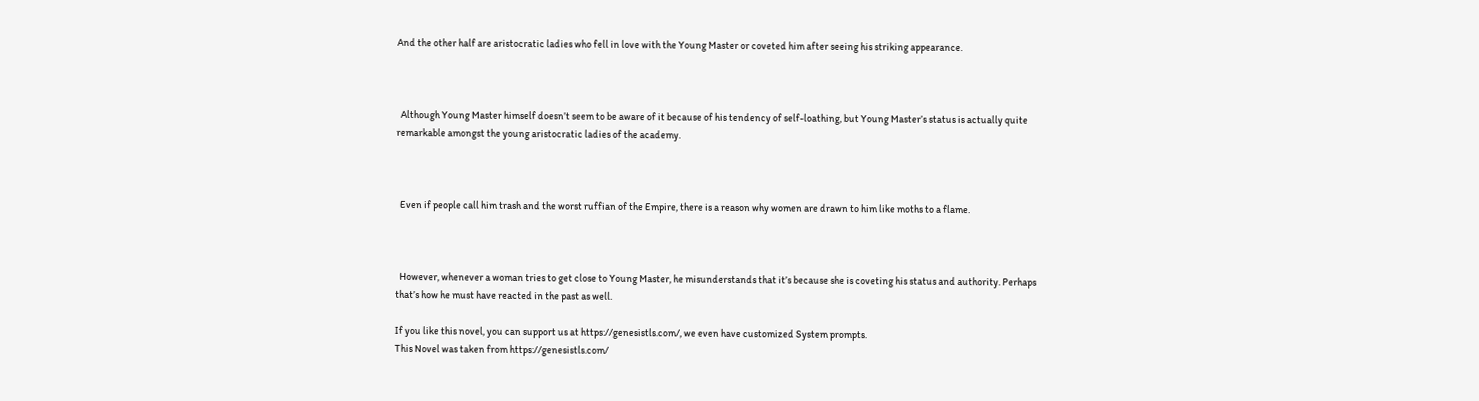And the other half are aristocratic ladies who fell in love with the Young Master or coveted him after seeing his striking appearance.



  Although Young Master himself doesn’t seem to be aware of it because of his tendency of self-loathing, but Young Master’s status is actually quite remarkable amongst the young aristocratic ladies of the academy.



  Even if people call him trash and the worst ruffian of the Empire, there is a reason why women are drawn to him like moths to a flame.



  However, whenever a woman tries to get close to Young Master, he misunderstands that it’s because she is coveting his status and authority. Perhaps that’s how he must have reacted in the past as well.

If you like this novel, you can support us at https://genesistls.com/, we even have customized System prompts.
This Novel was taken from https://genesistls.com/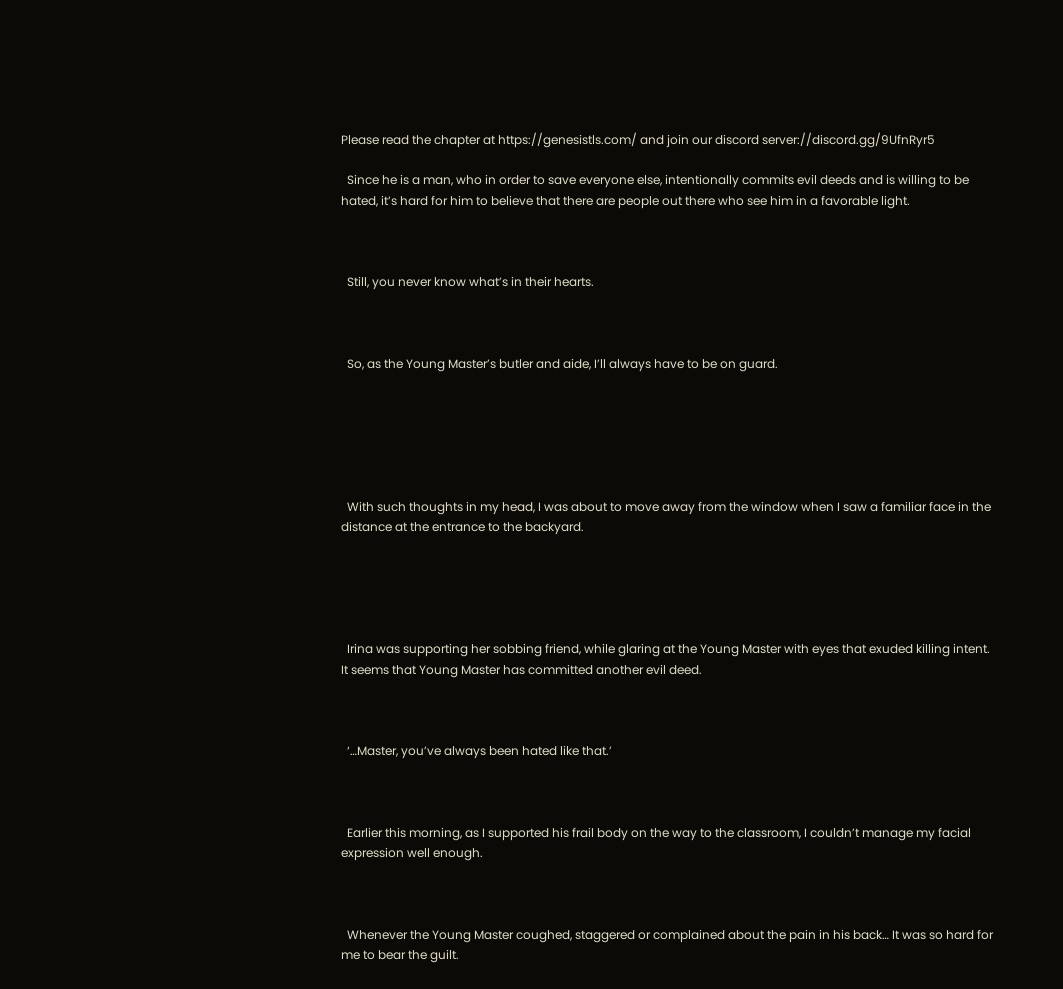Please read the chapter at https://genesistls.com/ and join our discord server://discord.gg/9UfnRyr5

  Since he is a man, who in order to save everyone else, intentionally commits evil deeds and is willing to be hated, it’s hard for him to believe that there are people out there who see him in a favorable light.



  Still, you never know what’s in their hearts.



  So, as the Young Master’s butler and aide, I’ll always have to be on guard.






  With such thoughts in my head, I was about to move away from the window when I saw a familiar face in the distance at the entrance to the backyard.





  Irina was supporting her sobbing friend, while glaring at the Young Master with eyes that exuded killing intent. It seems that Young Master has committed another evil deed.



  ‘…Master, you’ve always been hated like that.’



  Earlier this morning, as I supported his frail body on the way to the classroom, I couldn’t manage my facial expression well enough.



  Whenever the Young Master coughed, staggered or complained about the pain in his back… It was so hard for me to bear the guilt.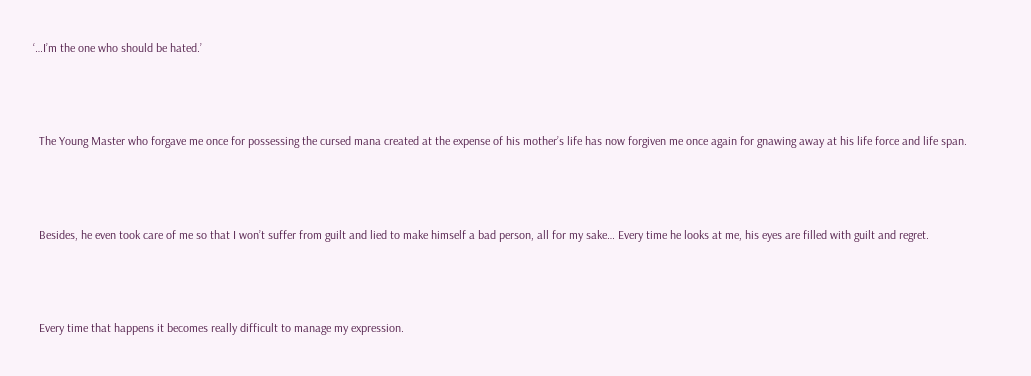‘…I’m the one who should be hated.’



  The Young Master who forgave me once for possessing the cursed mana created at the expense of his mother’s life has now forgiven me once again for gnawing away at his life force and life span.



  Besides, he even took care of me so that I won’t suffer from guilt and lied to make himself a bad person, all for my sake… Every time he looks at me, his eyes are filled with guilt and regret.



  Every time that happens it becomes really difficult to manage my expression.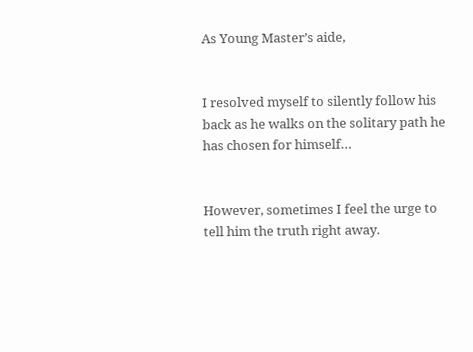As Young Master’s aide,


I resolved myself to silently follow his back as he walks on the solitary path he has chosen for himself…


However, sometimes I feel the urge to tell him the truth right away.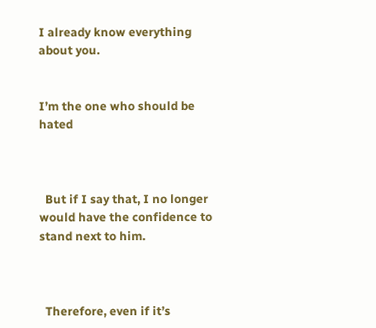I already know everything about you.


I’m the one who should be hated



  But if I say that, I no longer would have the confidence to stand next to him.



  Therefore, even if it’s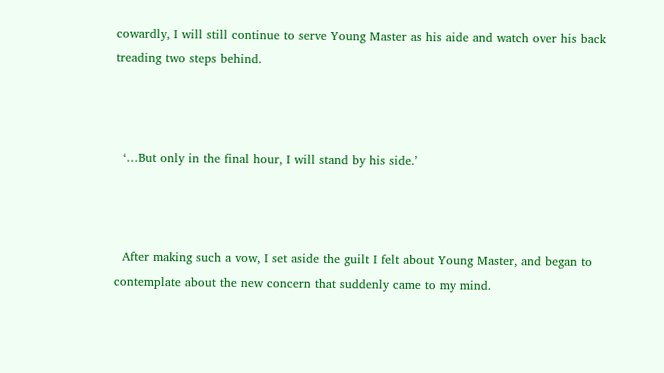cowardly, I will still continue to serve Young Master as his aide and watch over his back treading two steps behind.



  ‘…But only in the final hour, I will stand by his side.’



  After making such a vow, I set aside the guilt I felt about Young Master, and began to contemplate about the new concern that suddenly came to my mind.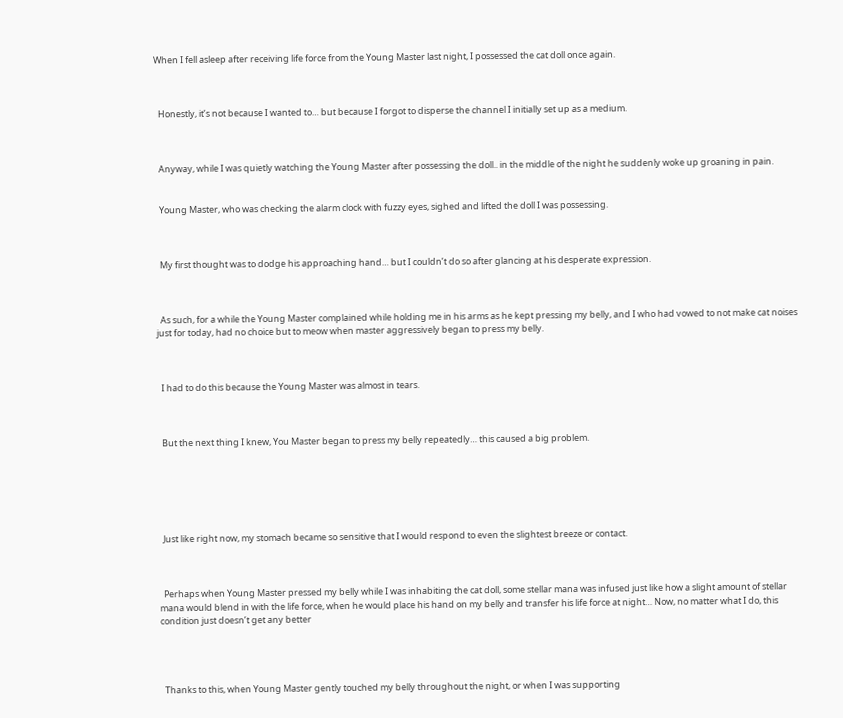When I fell asleep after receiving life force from the Young Master last night, I possessed the cat doll once again.



  Honestly, it’s not because I wanted to… but because I forgot to disperse the channel I initially set up as a medium.



  Anyway, while I was quietly watching the Young Master after possessing the doll.. in the middle of the night he suddenly woke up groaning in pain.


  Young Master, who was checking the alarm clock with fuzzy eyes, sighed and lifted the doll I was possessing.



  My first thought was to dodge his approaching hand… but I couldn’t do so after glancing at his desperate expression.



  As such, for a while the Young Master complained while holding me in his arms as he kept pressing my belly, and I who had vowed to not make cat noises just for today, had no choice but to meow when master aggressively began to press my belly.



  I had to do this because the Young Master was almost in tears.



  But the next thing I knew, You Master began to press my belly repeatedly… this caused a big problem.






  Just like right now, my stomach became so sensitive that I would respond to even the slightest breeze or contact.



  Perhaps when Young Master pressed my belly while I was inhabiting the cat doll, some stellar mana was infused just like how a slight amount of stellar mana would blend in with the life force, when he would place his hand on my belly and transfer his life force at night… Now, no matter what I do, this condition just doesn’t get any better




  Thanks to this, when Young Master gently touched my belly throughout the night, or when I was supporting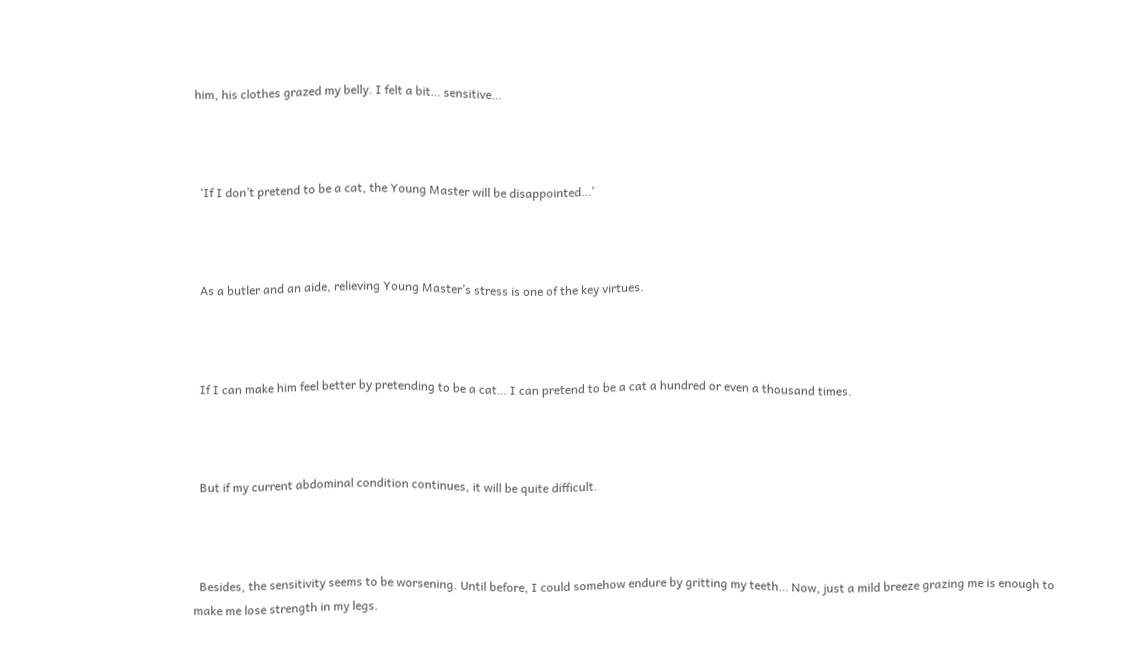him, his clothes grazed my belly. I felt a bit… sensitive…



  ‘If I don’t pretend to be a cat, the Young Master will be disappointed…’



  As a butler and an aide, relieving Young Master’s stress is one of the key virtues.



  If I can make him feel better by pretending to be a cat… I can pretend to be a cat a hundred or even a thousand times.



  But if my current abdominal condition continues, it will be quite difficult.



  Besides, the sensitivity seems to be worsening. Until before, I could somehow endure by gritting my teeth… Now, just a mild breeze grazing me is enough to make me lose strength in my legs.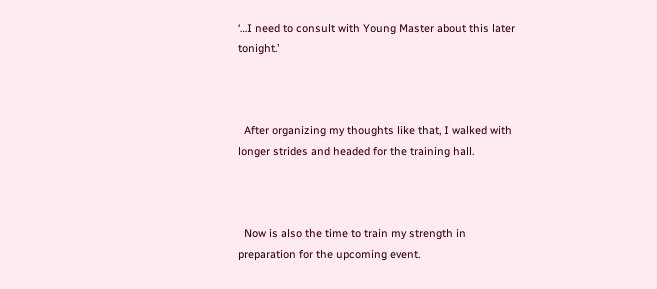‘…I need to consult with Young Master about this later tonight.’



  After organizing my thoughts like that, I walked with longer strides and headed for the training hall.



  Now is also the time to train my strength in preparation for the upcoming event.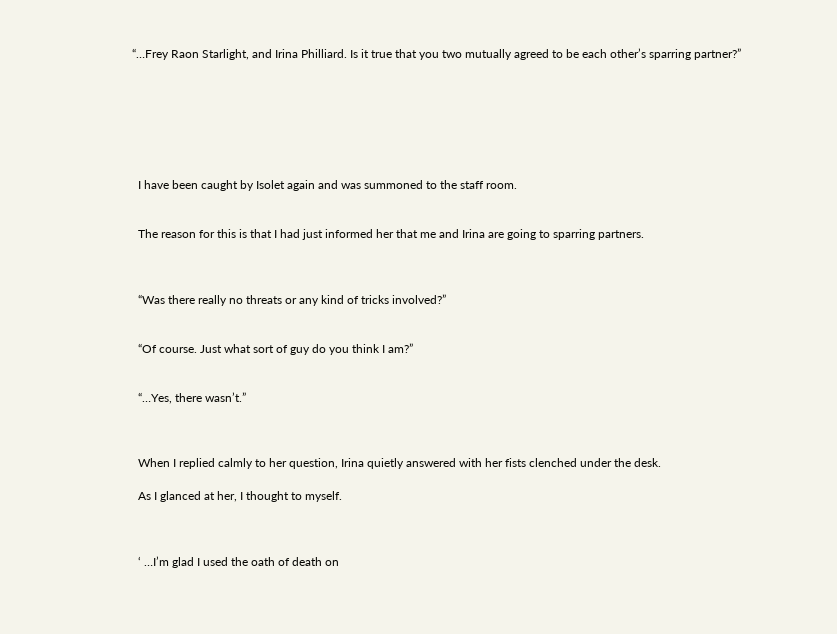“…Frey Raon Starlight, and Irina Philliard. Is it true that you two mutually agreed to be each other’s sparring partner?”







  I have been caught by Isolet again and was summoned to the staff room.


  The reason for this is that I had just informed her that me and Irina are going to sparring partners.



  “Was there really no threats or any kind of tricks involved?”


  “Of course. Just what sort of guy do you think I am?”


  “…Yes, there wasn’t.”



  When I replied calmly to her question, Irina quietly answered with her fists clenched under the desk.

  As I glanced at her, I thought to myself.



  ‘ …I’m glad I used the oath of death on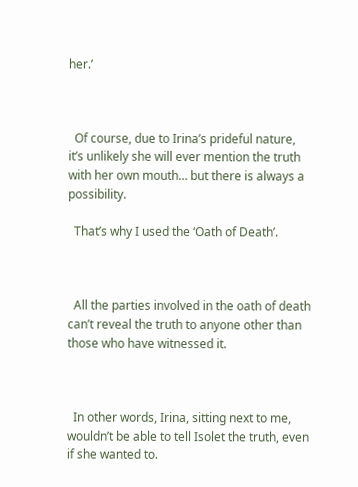her.’



  Of course, due to Irina’s prideful nature, it’s unlikely she will ever mention the truth with her own mouth… but there is always a possibility.

  That’s why I used the ‘Oath of Death’.



  All the parties involved in the oath of death can’t reveal the truth to anyone other than those who have witnessed it.



  In other words, Irina, sitting next to me, wouldn’t be able to tell Isolet the truth, even if she wanted to.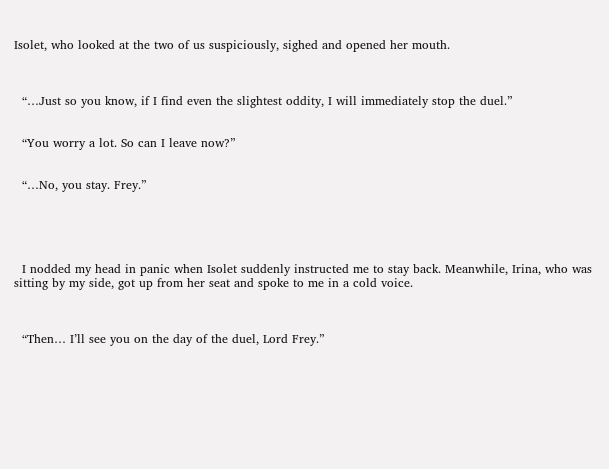Isolet, who looked at the two of us suspiciously, sighed and opened her mouth.



  “…Just so you know, if I find even the slightest oddity, I will immediately stop the duel.”


  “You worry a lot. So can I leave now?”


  “…No, you stay. Frey.”





  I nodded my head in panic when Isolet suddenly instructed me to stay back. Meanwhile, Irina, who was sitting by my side, got up from her seat and spoke to me in a cold voice.



  “Then… I’ll see you on the day of the duel, Lord Frey.”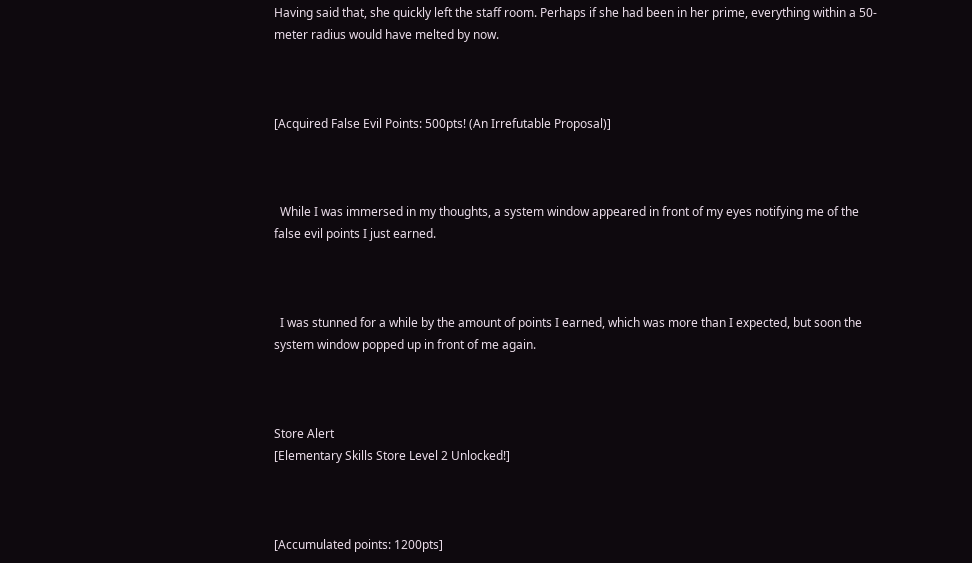Having said that, she quickly left the staff room. Perhaps if she had been in her prime, everything within a 50-meter radius would have melted by now.



[Acquired False Evil Points: 500pts! (An Irrefutable Proposal)]



  While I was immersed in my thoughts, a system window appeared in front of my eyes notifying me of the false evil points I just earned.



  I was stunned for a while by the amount of points I earned, which was more than I expected, but soon the system window popped up in front of me again.



Store Alert
[Elementary Skills Store Level 2 Unlocked!]



[Accumulated points: 1200pts]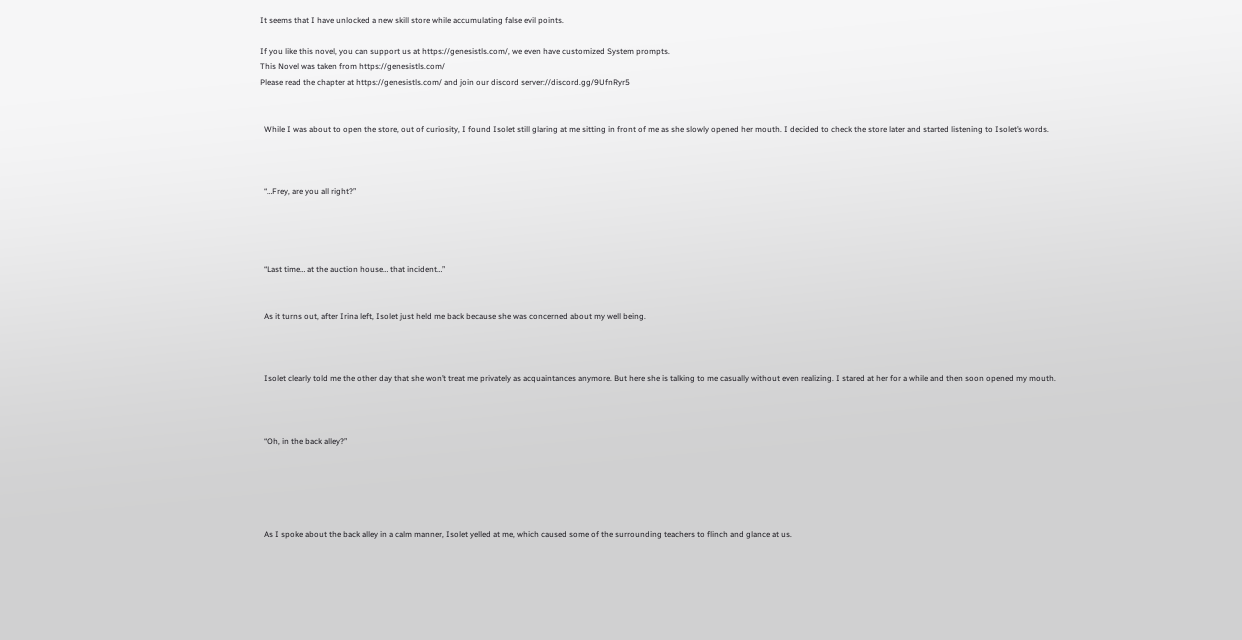It seems that I have unlocked a new skill store while accumulating false evil points.

If you like this novel, you can support us at https://genesistls.com/, we even have customized System prompts.
This Novel was taken from https://genesistls.com/
Please read the chapter at https://genesistls.com/ and join our discord server://discord.gg/9UfnRyr5


  While I was about to open the store, out of curiosity, I found Isolet still glaring at me sitting in front of me as she slowly opened her mouth. I decided to check the store later and started listening to Isolet’s words.



  “…Frey, are you all right?”




  “Last time… at the auction house… that incident…”


  As it turns out, after Irina left, Isolet just held me back because she was concerned about my well being.



  Isolet clearly told me the other day that she won’t treat me privately as acquaintances anymore. But here she is talking to me casually without even realizing. I stared at her for a while and then soon opened my mouth.



  “Oh, in the back alley?”





  As I spoke about the back alley in a calm manner, Isolet yelled at me, which caused some of the surrounding teachers to flinch and glance at us.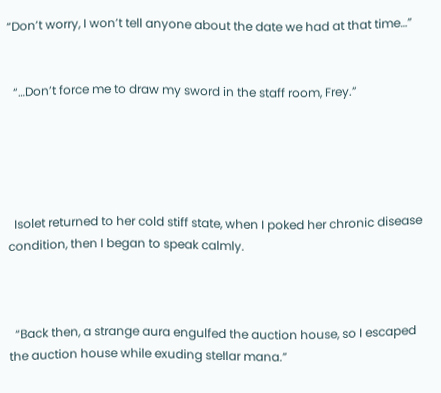“Don’t worry, I won’t tell anyone about the date we had at that time…”


  “…Don’t force me to draw my sword in the staff room, Frey.”





  Isolet returned to her cold stiff state, when I poked her chronic disease condition, then I began to speak calmly.



  “Back then, a strange aura engulfed the auction house, so I escaped the auction house while exuding stellar mana.”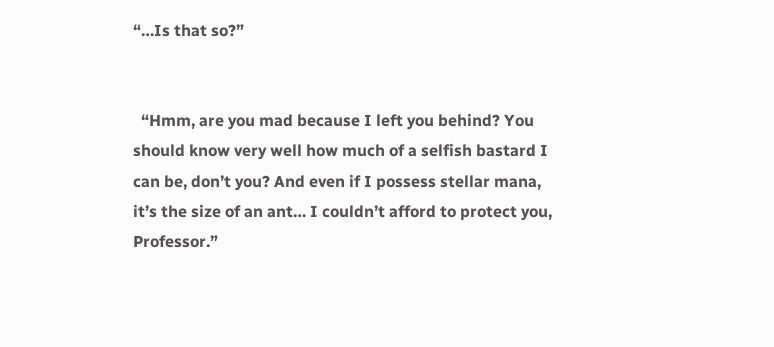“…Is that so?”


  “Hmm, are you mad because I left you behind? You should know very well how much of a selfish bastard I can be, don’t you? And even if I possess stellar mana, it’s the size of an ant… I couldn’t afford to protect you, Professor.”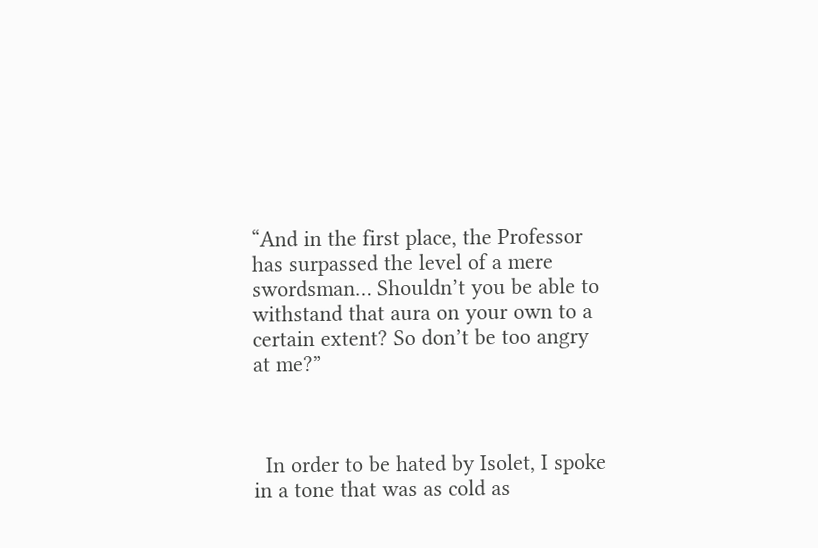“And in the first place, the Professor has surpassed the level of a mere swordsman… Shouldn’t you be able to withstand that aura on your own to a certain extent? So don’t be too angry at me?”



  In order to be hated by Isolet, I spoke in a tone that was as cold as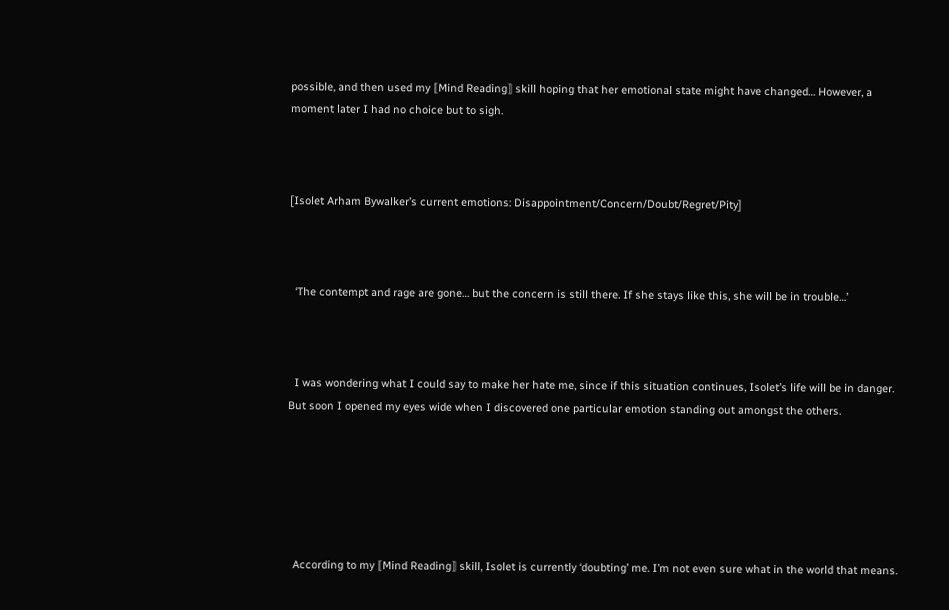possible, and then used my ⟦Mind Reading⟧ skill hoping that her emotional state might have changed… However, a moment later I had no choice but to sigh.



[Isolet Arham Bywalker’s current emotions: Disappointment/Concern/Doubt/Regret/Pity]



  ‘The contempt and rage are gone… but the concern is still there. If she stays like this, she will be in trouble…’



  I was wondering what I could say to make her hate me, since if this situation continues, Isolet’s life will be in danger. But soon I opened my eyes wide when I discovered one particular emotion standing out amongst the others.






  According to my ⟦Mind Reading⟧ skill, Isolet is currently ‘doubting’ me. I’m not even sure what in the world that means.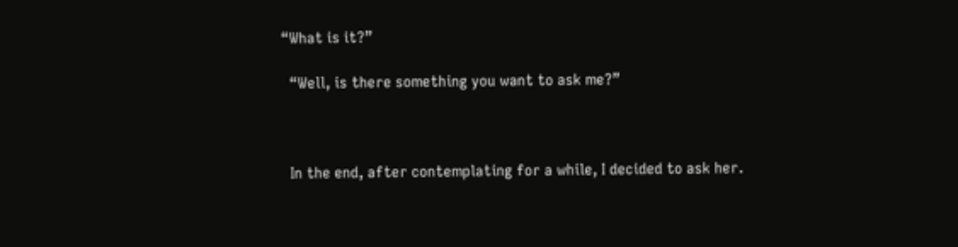“What is it?”

  “Well, is there something you want to ask me?”



  In the end, after contemplating for a while, I decided to ask her.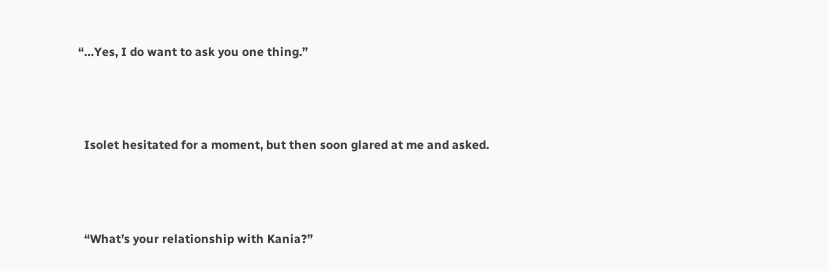“…Yes, I do want to ask you one thing.”



  Isolet hesitated for a moment, but then soon glared at me and asked.



  “What’s your relationship with Kania?”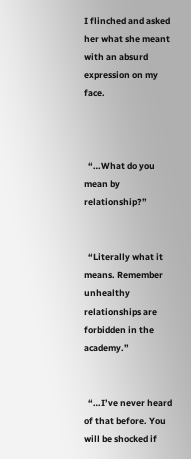I flinched and asked her what she meant with an absurd expression on my face.



  “…What do you mean by relationship?”


  “Literally what it means. Remember unhealthy relationships are forbidden in the academy.”


  “…I’ve never heard of that before. You will be shocked if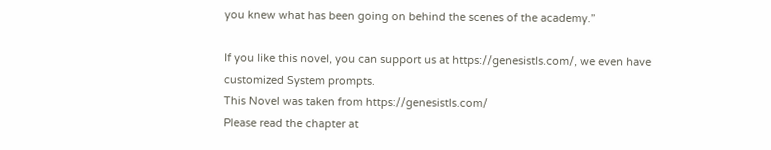you knew what has been going on behind the scenes of the academy.”

If you like this novel, you can support us at https://genesistls.com/, we even have customized System prompts.
This Novel was taken from https://genesistls.com/
Please read the chapter at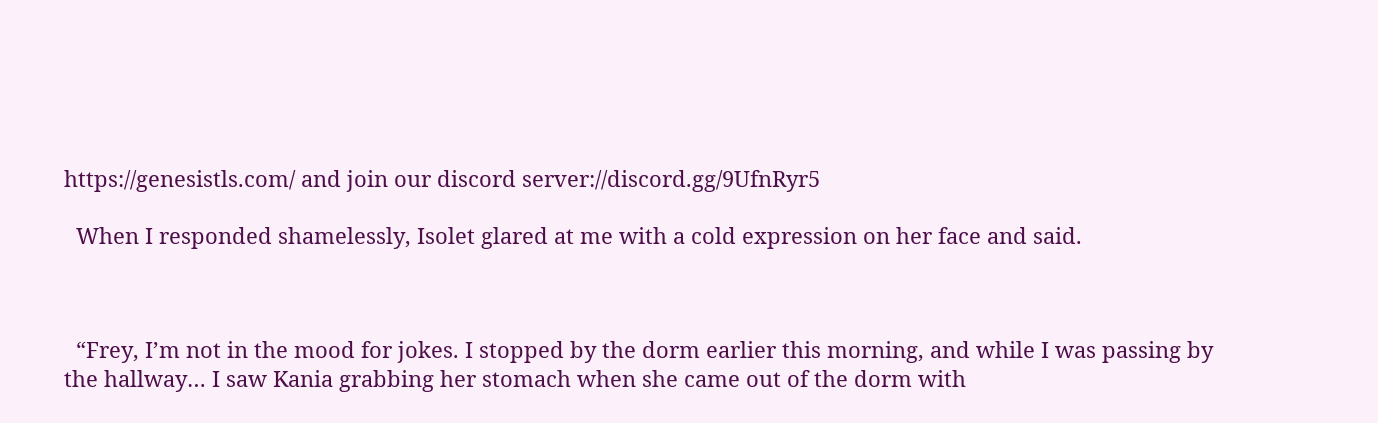https://genesistls.com/ and join our discord server://discord.gg/9UfnRyr5

  When I responded shamelessly, Isolet glared at me with a cold expression on her face and said.



  “Frey, I’m not in the mood for jokes. I stopped by the dorm earlier this morning, and while I was passing by the hallway… I saw Kania grabbing her stomach when she came out of the dorm with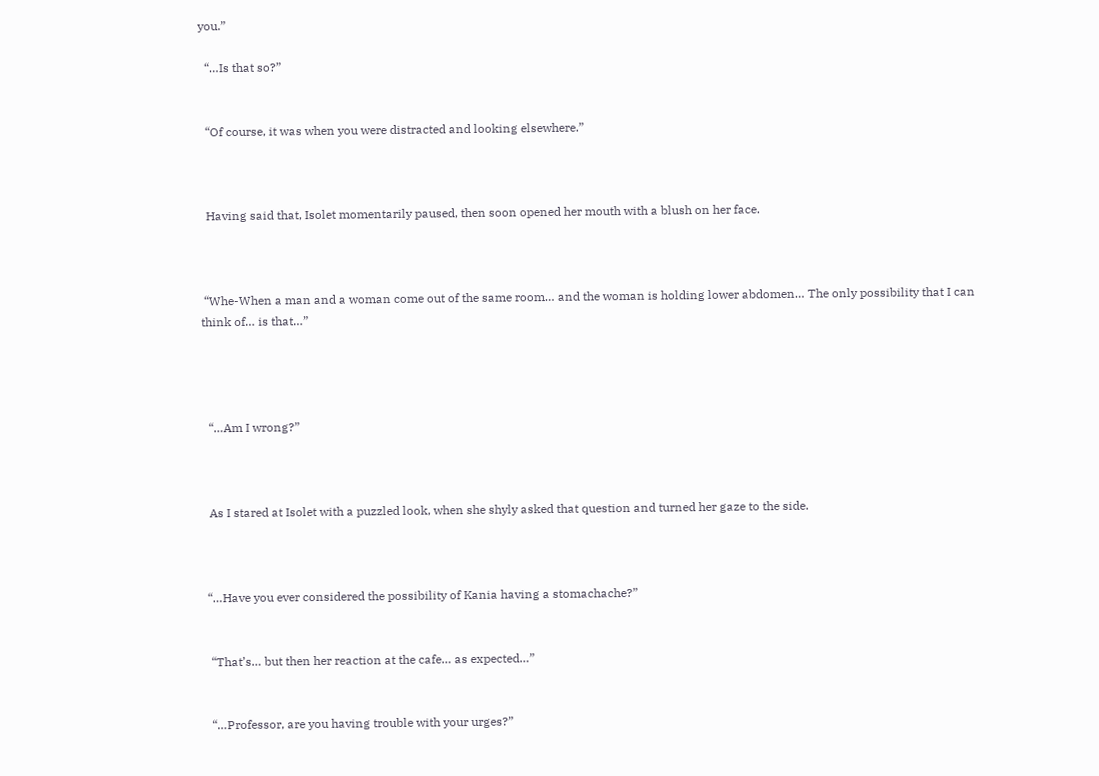you.”

  “…Is that so?”


  “Of course, it was when you were distracted and looking elsewhere.”



  Having said that, Isolet momentarily paused, then soon opened her mouth with a blush on her face.



 “Whe-When a man and a woman come out of the same room… and the woman is holding lower abdomen… The only possibility that I can think of… is that…”




  “…Am I wrong?”



  As I stared at Isolet with a puzzled look, when she shyly asked that question and turned her gaze to the side.



 “…Have you ever considered the possibility of Kania having a stomachache?”


  “That’s… but then her reaction at the cafe… as expected…”


  “…Professor, are you having trouble with your urges?”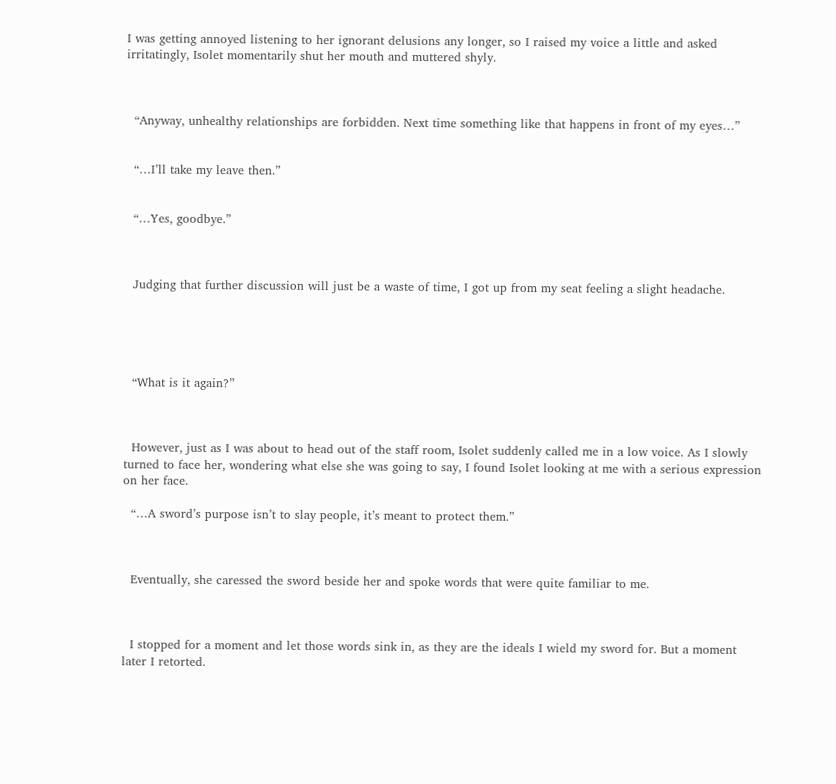I was getting annoyed listening to her ignorant delusions any longer, so I raised my voice a little and asked irritatingly, Isolet momentarily shut her mouth and muttered shyly.



  “Anyway, unhealthy relationships are forbidden. Next time something like that happens in front of my eyes…”


  “…I’ll take my leave then.”


  “…Yes, goodbye.”



  Judging that further discussion will just be a waste of time, I got up from my seat feeling a slight headache.





  “What is it again?”



  However, just as I was about to head out of the staff room, Isolet suddenly called me in a low voice. As I slowly turned to face her, wondering what else she was going to say, I found Isolet looking at me with a serious expression on her face.

  “…A sword’s purpose isn’t to slay people, it’s meant to protect them.”



  Eventually, she caressed the sword beside her and spoke words that were quite familiar to me.



  I stopped for a moment and let those words sink in, as they are the ideals I wield my sword for. But a moment later I retorted.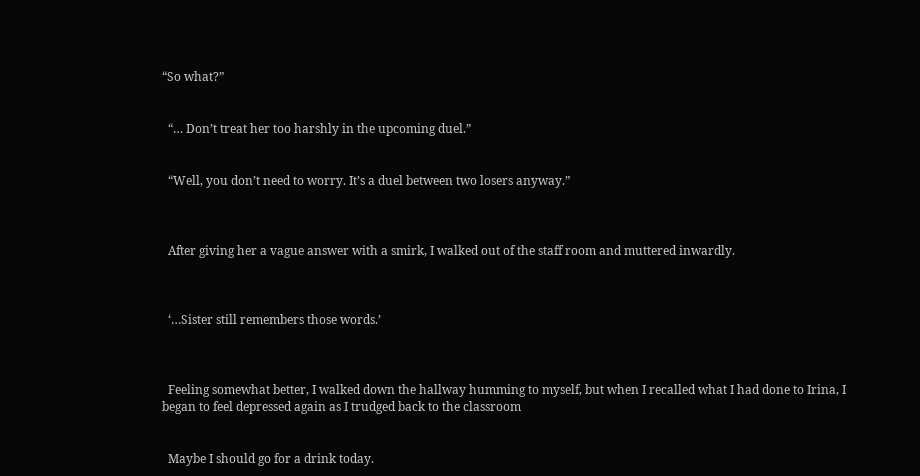“So what?”


  “… Don’t treat her too harshly in the upcoming duel.”


  “Well, you don’t need to worry. It’s a duel between two losers anyway.”



  After giving her a vague answer with a smirk, I walked out of the staff room and muttered inwardly.



  ‘…Sister still remembers those words.’



  Feeling somewhat better, I walked down the hallway humming to myself, but when I recalled what I had done to Irina, I began to feel depressed again as I trudged back to the classroom


  Maybe I should go for a drink today.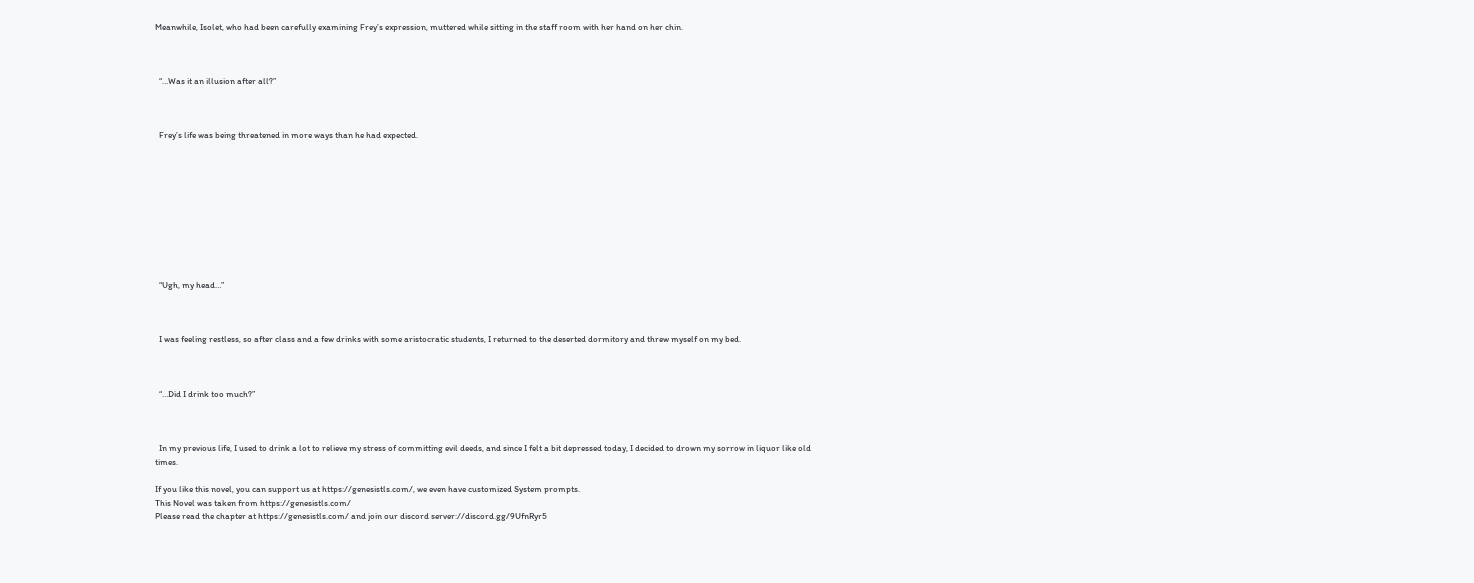Meanwhile, Isolet, who had been carefully examining Frey’s expression, muttered while sitting in the staff room with her hand on her chin.



  “…Was it an illusion after all?”



  Frey’s life was being threatened in more ways than he had expected.










  “Ugh, my head…”



  I was feeling restless, so after class and a few drinks with some aristocratic students, I returned to the deserted dormitory and threw myself on my bed.



  “…Did I drink too much?”



  In my previous life, I used to drink a lot to relieve my stress of committing evil deeds, and since I felt a bit depressed today, I decided to drown my sorrow in liquor like old times.

If you like this novel, you can support us at https://genesistls.com/, we even have customized System prompts.
This Novel was taken from https://genesistls.com/
Please read the chapter at https://genesistls.com/ and join our discord server://discord.gg/9UfnRyr5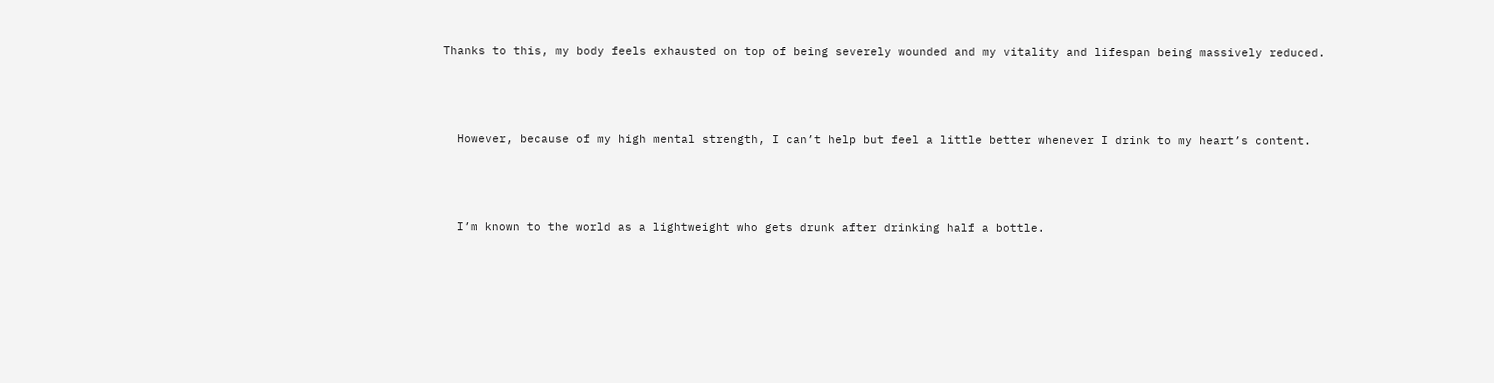Thanks to this, my body feels exhausted on top of being severely wounded and my vitality and lifespan being massively reduced.



  However, because of my high mental strength, I can’t help but feel a little better whenever I drink to my heart’s content.



  I’m known to the world as a lightweight who gets drunk after drinking half a bottle.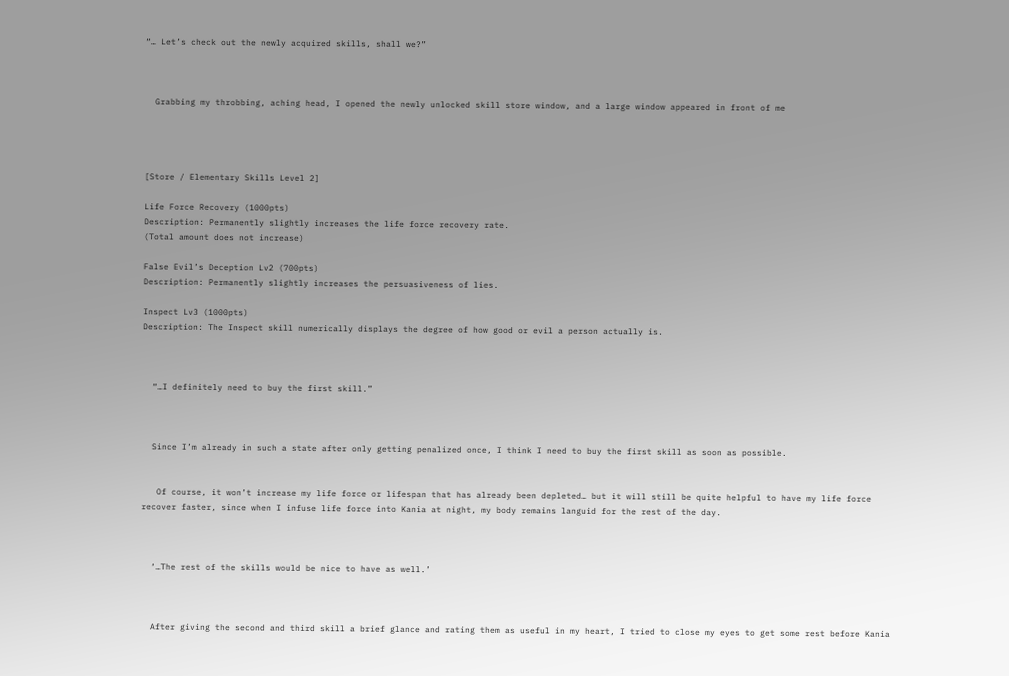“… Let’s check out the newly acquired skills, shall we?”



  Grabbing my throbbing, aching head, I opened the newly unlocked skill store window, and a large window appeared in front of me




[Store / Elementary Skills Level 2]

Life Force Recovery (1000pts)
Description: Permanently slightly increases the life force recovery rate.
(Total amount does not increase)

False Evil’s Deception Lv2 (700pts)
Description: Permanently slightly increases the persuasiveness of lies.

Inspect Lv3 (1000pts)
Description: The Inspect skill numerically displays the degree of how good or evil a person actually is.



  “…I definitely need to buy the first skill.”



  Since I’m already in such a state after only getting penalized once, I think I need to buy the first skill as soon as possible.


   Of course, it won’t increase my life force or lifespan that has already been depleted… but it will still be quite helpful to have my life force recover faster, since when I infuse life force into Kania at night, my body remains languid for the rest of the day.



  ‘…The rest of the skills would be nice to have as well.’



  After giving the second and third skill a brief glance and rating them as useful in my heart, I tried to close my eyes to get some rest before Kania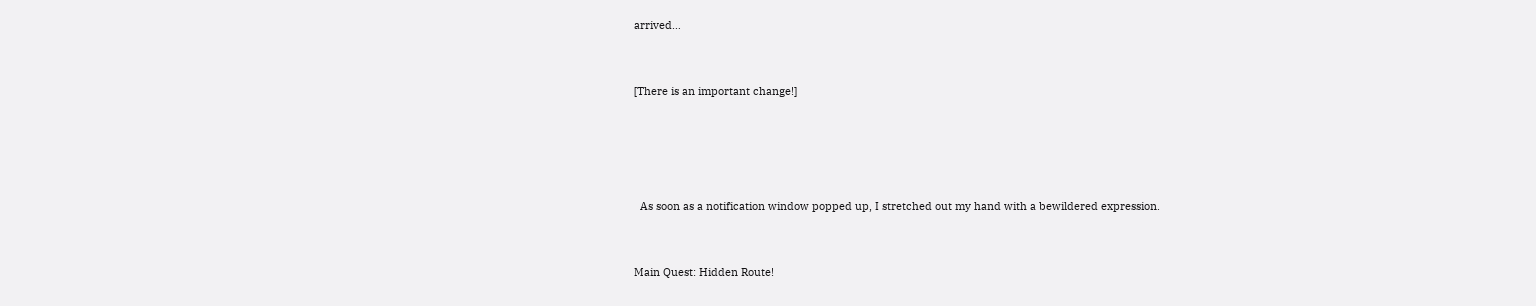arrived…



[There is an important change!]






  As soon as a notification window popped up, I stretched out my hand with a bewildered expression.



Main Quest: Hidden Route!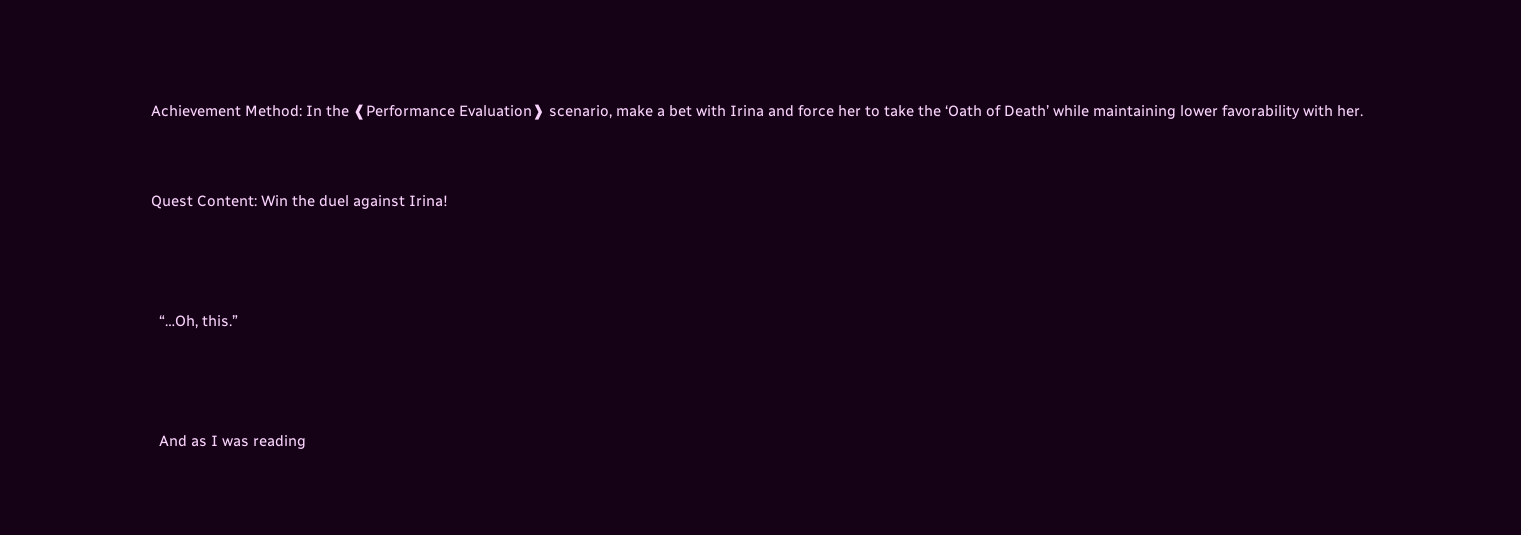Achievement Method: In the ❰Performance Evaluation❱ scenario, make a bet with Irina and force her to take the ‘Oath of Death’ while maintaining lower favorability with her.


Quest Content: Win the duel against Irina!



  “…Oh, this.”



  And as I was reading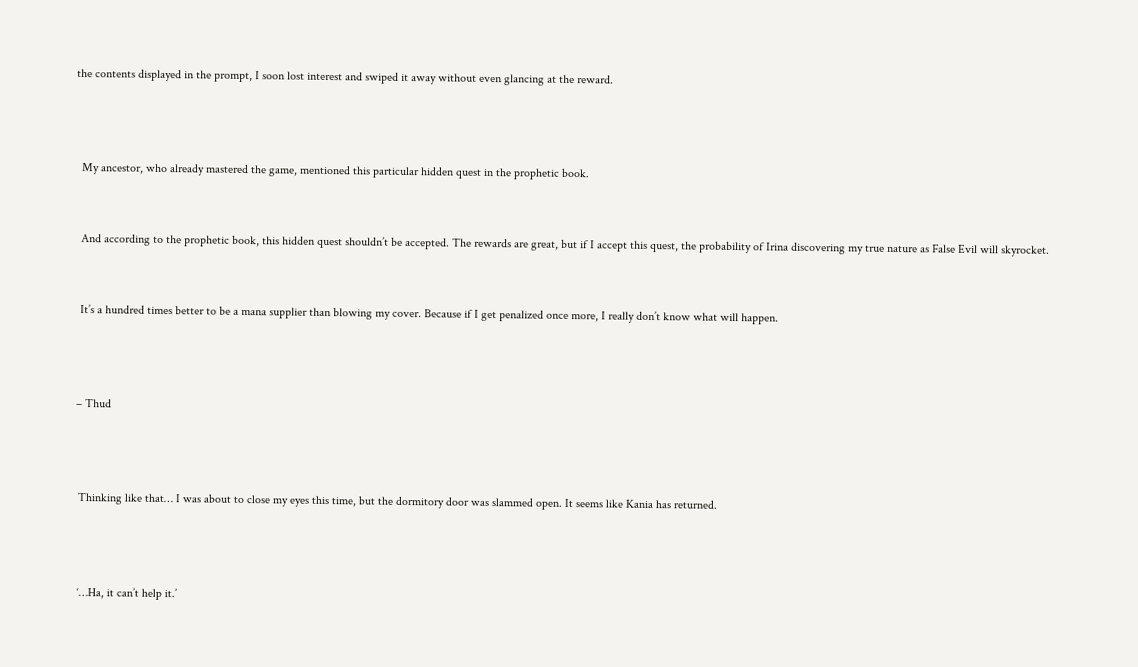the contents displayed in the prompt, I soon lost interest and swiped it away without even glancing at the reward.



  My ancestor, who already mastered the game, mentioned this particular hidden quest in the prophetic book.


  And according to the prophetic book, this hidden quest shouldn’t be accepted. The rewards are great, but if I accept this quest, the probability of Irina discovering my true nature as False Evil will skyrocket.


  It’s a hundred times better to be a mana supplier than blowing my cover. Because if I get penalized once more, I really don’t know what will happen.



 – Thud



  Thinking like that… I was about to close my eyes this time, but the dormitory door was slammed open. It seems like Kania has returned.



  ‘…Ha, it can’t help it.’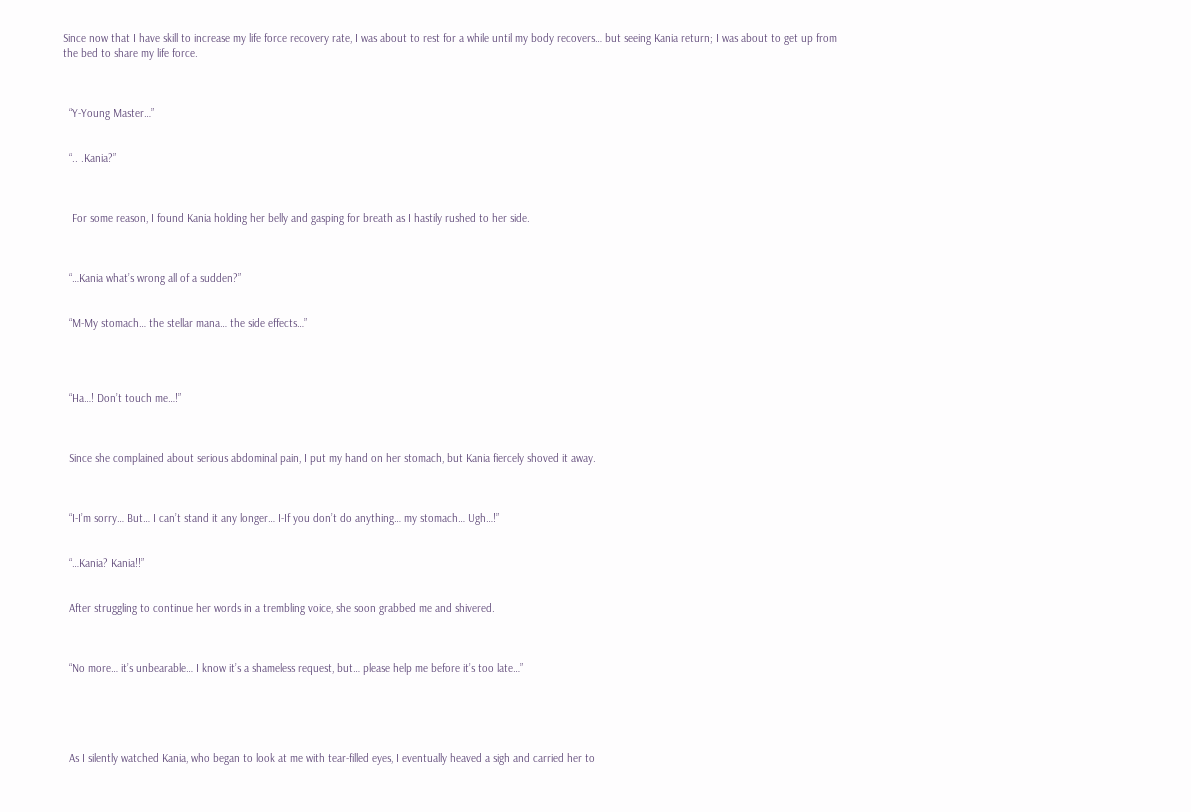Since now that I have skill to increase my life force recovery rate, I was about to rest for a while until my body recovers… but seeing Kania return; I was about to get up from the bed to share my life force.



  “Y-Young Master…”


  “.. .Kania?”



   For some reason, I found Kania holding her belly and gasping for breath as I hastily rushed to her side.



  “…Kania what’s wrong all of a sudden?”


  “M-My stomach… the stellar mana… the side effects…”




  “Ha…! Don’t touch me…!”



  Since she complained about serious abdominal pain, I put my hand on her stomach, but Kania fiercely shoved it away.



  “I-I’m sorry… But… I can’t stand it any longer… I-If you don’t do anything… my stomach… Ugh…!”


  “…Kania? Kania!!”


  After struggling to continue her words in a trembling voice, she soon grabbed me and shivered.



  “No more… it’s unbearable… I know it’s a shameless request, but… please help me before it’s too late…”





  As I silently watched Kania, who began to look at me with tear-filled eyes, I eventually heaved a sigh and carried her to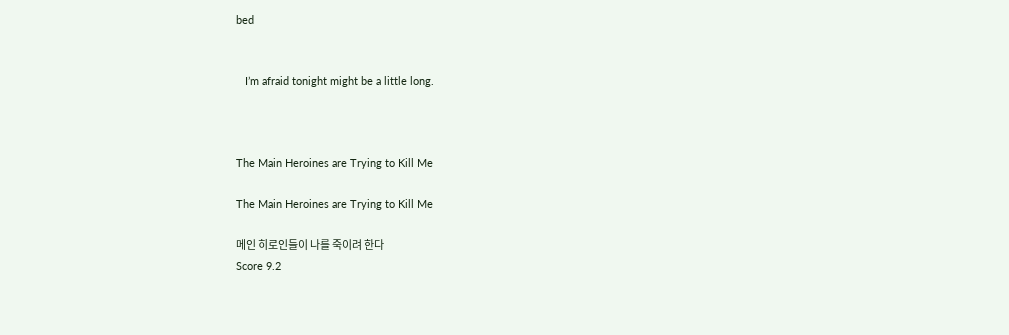bed


   I’m afraid tonight might be a little long.



The Main Heroines are Trying to Kill Me

The Main Heroines are Trying to Kill Me

메인 히로인들이 나를 죽이려 한다
Score 9.2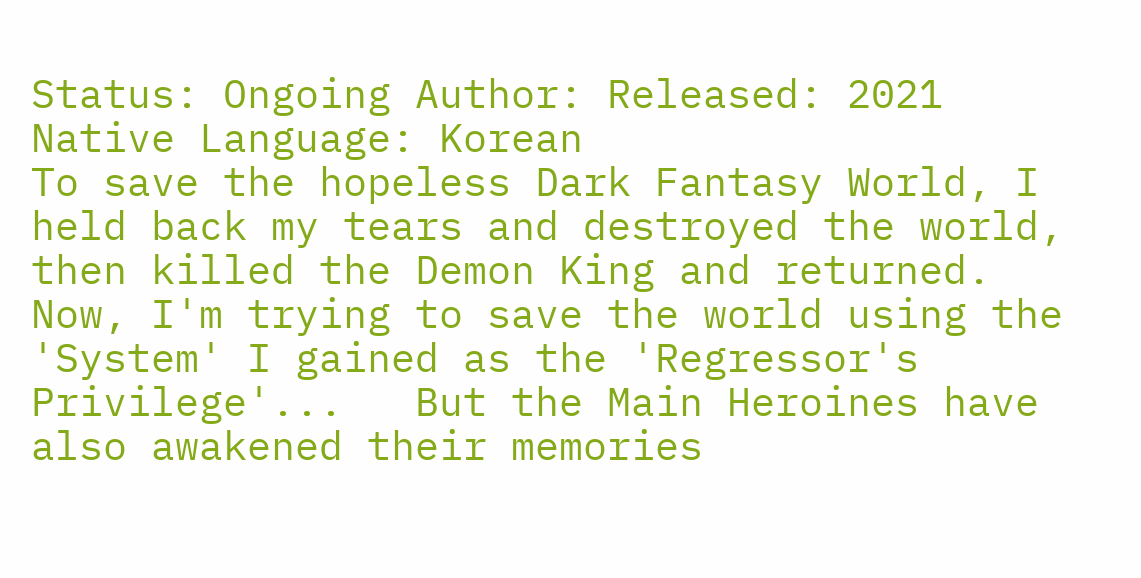Status: Ongoing Author: Released: 2021 Native Language: Korean
To save the hopeless Dark Fantasy World, I held back my tears and destroyed the world, then killed the Demon King and returned.   Now, I'm trying to save the world using the 'System' I gained as the 'Regressor's Privilege'...   But the Main Heroines have also awakened their memories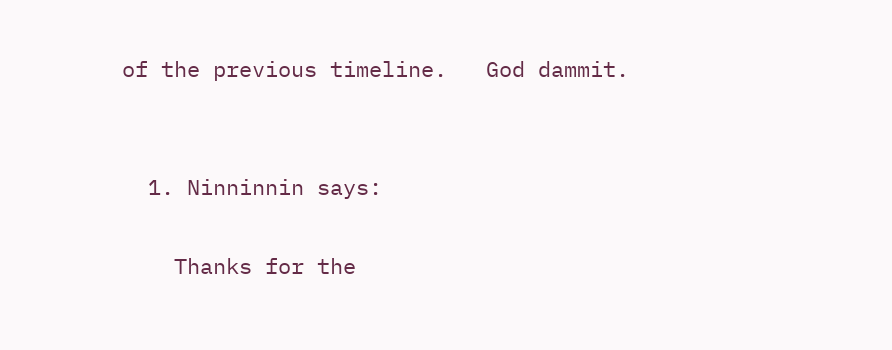of the previous timeline.   God dammit.


  1. Ninninnin says:

    Thanks for the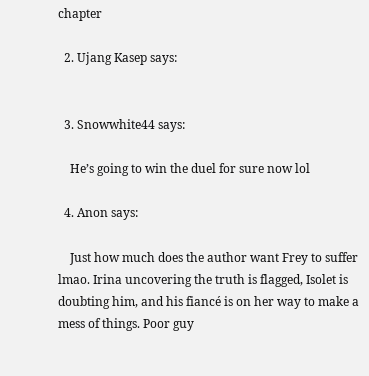chapter

  2. Ujang Kasep says:


  3. Snowwhite44 says:

    He’s going to win the duel for sure now lol

  4. Anon says:

    Just how much does the author want Frey to suffer lmao. Irina uncovering the truth is flagged, Isolet is doubting him, and his fiancé is on her way to make a mess of things. Poor guy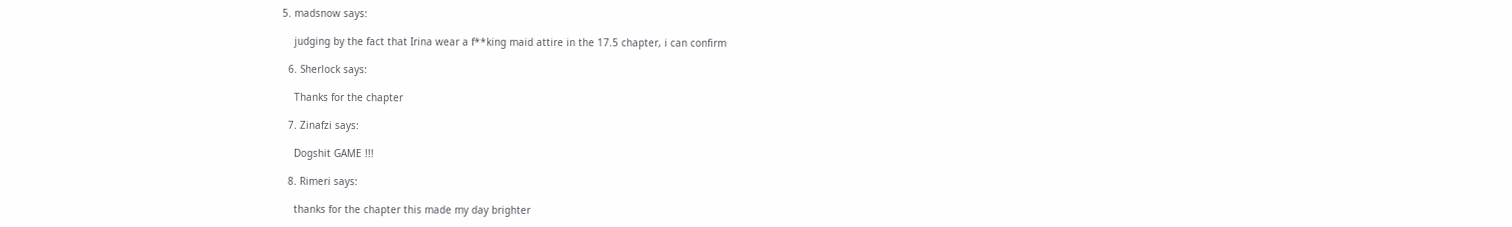5. madsnow says:

    judging by the fact that Irina wear a f**king maid attire in the 17.5 chapter, i can confirm

  6. Sherlock says:

    Thanks for the chapter

  7. Zinafzi says:

    Dogshit GAME !!!

  8. Rimeri says:

    thanks for the chapter this made my day brighter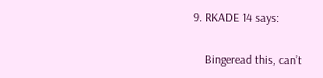9. RKADE 14 says:

    Bingeread this, can’t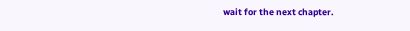wait for the next chapter.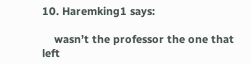10. Haremking1 says:

    wasn’t the professor the one that left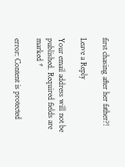first chasing after her father?!

Leave a Reply

Your email address will not be published. Required fields are marked *

error: Content is protected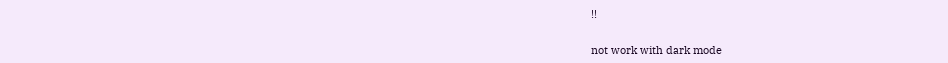!!


not work with dark mode